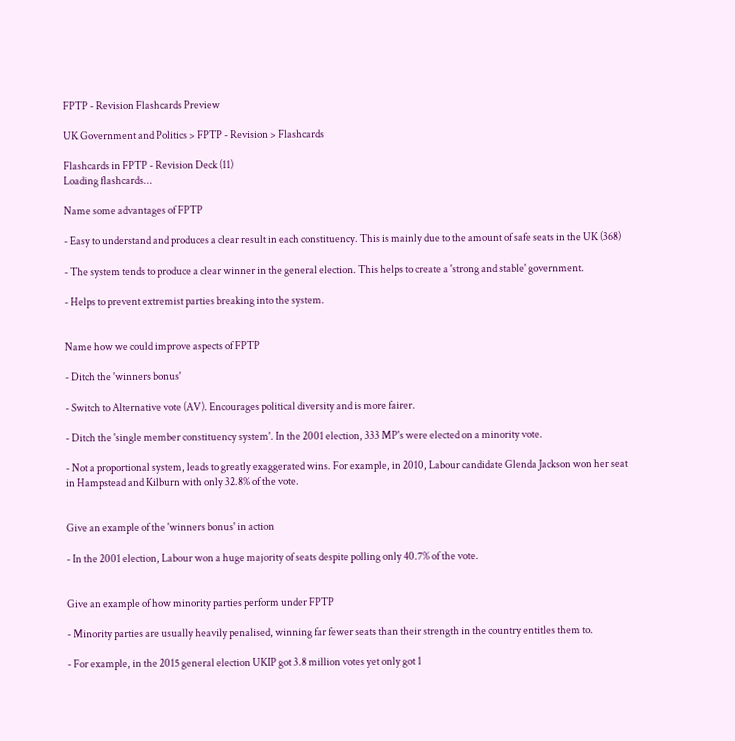FPTP - Revision Flashcards Preview

UK Government and Politics > FPTP - Revision > Flashcards

Flashcards in FPTP - Revision Deck (11)
Loading flashcards...

Name some advantages of FPTP

- Easy to understand and produces a clear result in each constituency. This is mainly due to the amount of safe seats in the UK (368)

- The system tends to produce a clear winner in the general election. This helps to create a 'strong and stable' government.

- Helps to prevent extremist parties breaking into the system.


Name how we could improve aspects of FPTP

- Ditch the 'winners bonus'

- Switch to Alternative vote (AV). Encourages political diversity and is more fairer.

- Ditch the 'single member constituency system'. In the 2001 election, 333 MP's were elected on a minority vote.

- Not a proportional system, leads to greatly exaggerated wins. For example, in 2010, Labour candidate Glenda Jackson won her seat in Hampstead and Kilburn with only 32.8% of the vote.


Give an example of the 'winners bonus' in action

- In the 2001 election, Labour won a huge majority of seats despite polling only 40.7% of the vote.


Give an example of how minority parties perform under FPTP

- Minority parties are usually heavily penalised, winning far fewer seats than their strength in the country entitles them to.

- For example, in the 2015 general election UKIP got 3.8 million votes yet only got 1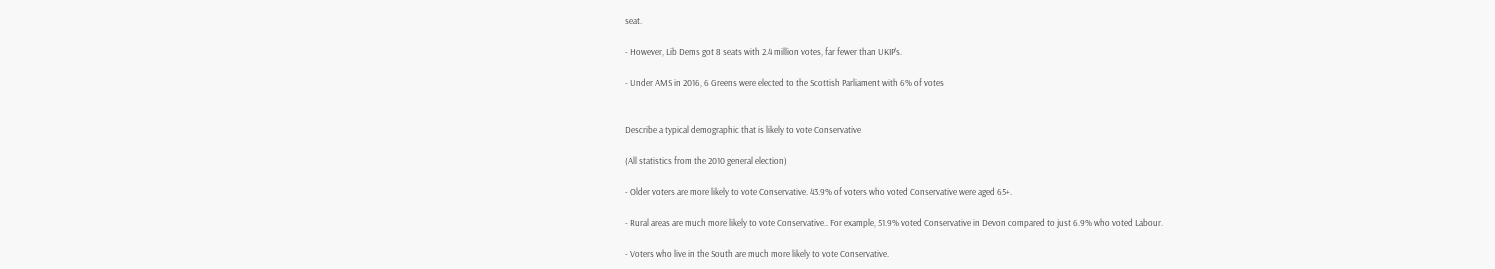seat.

- However, Lib Dems got 8 seats with 2.4 million votes, far fewer than UKIP's.

- Under AMS in 2016, 6 Greens were elected to the Scottish Parliament with 6% of votes


Describe a typical demographic that is likely to vote Conservative

(All statistics from the 2010 general election)

- Older voters are more likely to vote Conservative. 43.9% of voters who voted Conservative were aged 65+.

- Rural areas are much more likely to vote Conservative.. For example, 51.9% voted Conservative in Devon compared to just 6.9% who voted Labour.

- Voters who live in the South are much more likely to vote Conservative.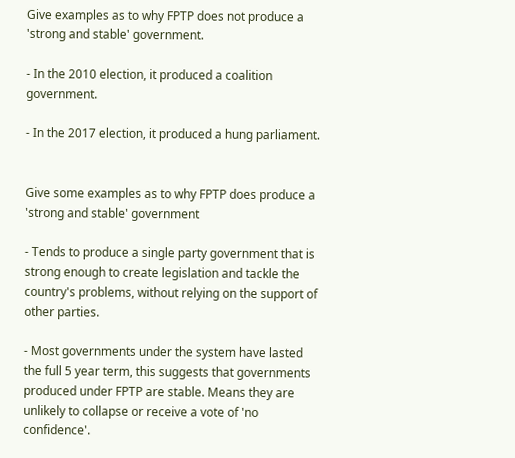Give examples as to why FPTP does not produce a 'strong and stable' government.

- In the 2010 election, it produced a coalition government.

- In the 2017 election, it produced a hung parliament.


Give some examples as to why FPTP does produce a 'strong and stable' government

- Tends to produce a single party government that is strong enough to create legislation and tackle the country's problems, without relying on the support of other parties.

- Most governments under the system have lasted the full 5 year term, this suggests that governments produced under FPTP are stable. Means they are unlikely to collapse or receive a vote of 'no confidence'.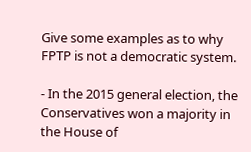Give some examples as to why FPTP is not a democratic system.

- In the 2015 general election, the Conservatives won a majority in the House of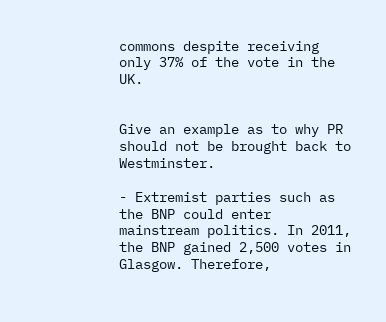commons despite receiving only 37% of the vote in the UK.


Give an example as to why PR should not be brought back to Westminster.

- Extremist parties such as the BNP could enter mainstream politics. In 2011, the BNP gained 2,500 votes in Glasgow. Therefore,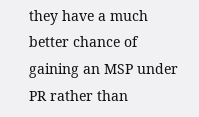they have a much better chance of gaining an MSP under PR rather than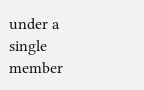under a single member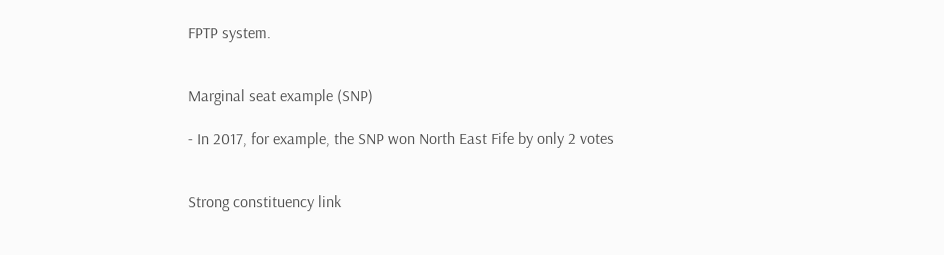FPTP system.


Marginal seat example (SNP)

- In 2017, for example, the SNP won North East Fife by only 2 votes


Strong constituency link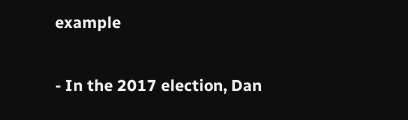example

- In the 2017 election, Dan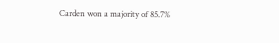Carden won a majority of 85.7%